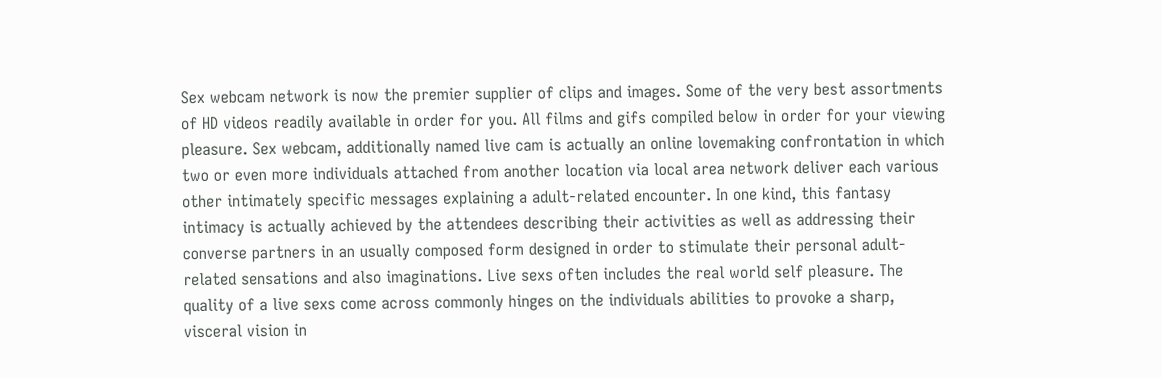Sex webcam network is now the premier supplier of clips and images. Some of the very best assortments of HD videos readily available in order for you. All films and gifs compiled below in order for your viewing pleasure. Sex webcam, additionally named live cam is actually an online lovemaking confrontation in which two or even more individuals attached from another location via local area network deliver each various other intimately specific messages explaining a adult-related encounter. In one kind, this fantasy intimacy is actually achieved by the attendees describing their activities as well as addressing their converse partners in an usually composed form designed in order to stimulate their personal adult-related sensations and also imaginations. Live sexs often includes the real world self pleasure. The quality of a live sexs come across commonly hinges on the individuals abilities to provoke a sharp, visceral vision in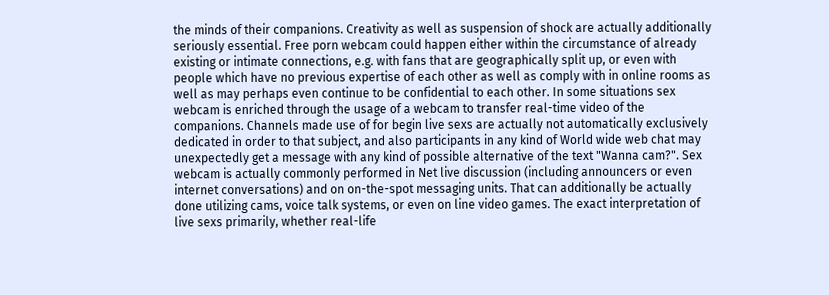the minds of their companions. Creativity as well as suspension of shock are actually additionally seriously essential. Free porn webcam could happen either within the circumstance of already existing or intimate connections, e.g. with fans that are geographically split up, or even with people which have no previous expertise of each other as well as comply with in online rooms as well as may perhaps even continue to be confidential to each other. In some situations sex webcam is enriched through the usage of a webcam to transfer real-time video of the companions. Channels made use of for begin live sexs are actually not automatically exclusively dedicated in order to that subject, and also participants in any kind of World wide web chat may unexpectedly get a message with any kind of possible alternative of the text "Wanna cam?". Sex webcam is actually commonly performed in Net live discussion (including announcers or even internet conversations) and on on-the-spot messaging units. That can additionally be actually done utilizing cams, voice talk systems, or even on line video games. The exact interpretation of live sexs primarily, whether real-life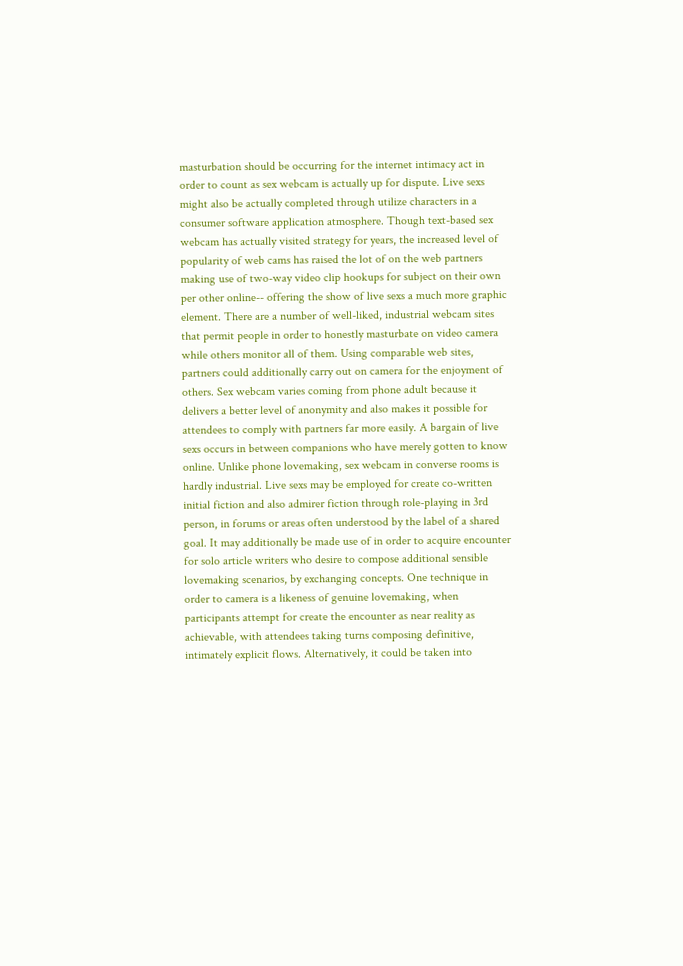masturbation should be occurring for the internet intimacy act in order to count as sex webcam is actually up for dispute. Live sexs might also be actually completed through utilize characters in a consumer software application atmosphere. Though text-based sex webcam has actually visited strategy for years, the increased level of popularity of web cams has raised the lot of on the web partners making use of two-way video clip hookups for subject on their own per other online-- offering the show of live sexs a much more graphic element. There are a number of well-liked, industrial webcam sites that permit people in order to honestly masturbate on video camera while others monitor all of them. Using comparable web sites, partners could additionally carry out on camera for the enjoyment of others. Sex webcam varies coming from phone adult because it delivers a better level of anonymity and also makes it possible for attendees to comply with partners far more easily. A bargain of live sexs occurs in between companions who have merely gotten to know online. Unlike phone lovemaking, sex webcam in converse rooms is hardly industrial. Live sexs may be employed for create co-written initial fiction and also admirer fiction through role-playing in 3rd person, in forums or areas often understood by the label of a shared goal. It may additionally be made use of in order to acquire encounter for solo article writers who desire to compose additional sensible lovemaking scenarios, by exchanging concepts. One technique in order to camera is a likeness of genuine lovemaking, when participants attempt for create the encounter as near reality as achievable, with attendees taking turns composing definitive, intimately explicit flows. Alternatively, it could be taken into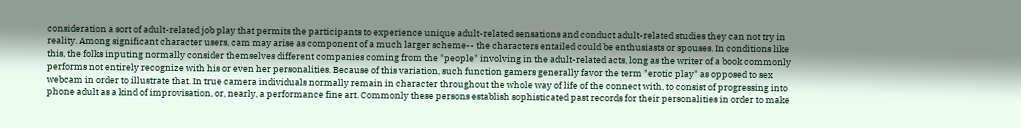consideration a sort of adult-related job play that permits the participants to experience unique adult-related sensations and conduct adult-related studies they can not try in reality. Among significant character users, cam may arise as component of a much larger scheme-- the characters entailed could be enthusiasts or spouses. In conditions like this, the folks inputing normally consider themselves different companies coming from the "people" involving in the adult-related acts, long as the writer of a book commonly performs not entirely recognize with his or even her personalities. Because of this variation, such function gamers generally favor the term "erotic play" as opposed to sex webcam in order to illustrate that. In true camera individuals normally remain in character throughout the whole way of life of the connect with, to consist of progressing into phone adult as a kind of improvisation, or, nearly, a performance fine art. Commonly these persons establish sophisticated past records for their personalities in order to make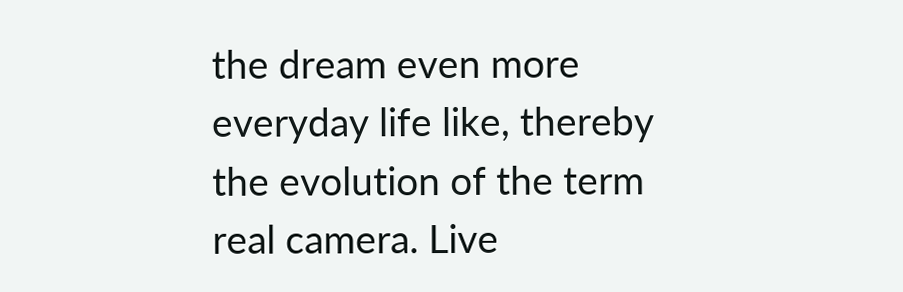the dream even more everyday life like, thereby the evolution of the term real camera. Live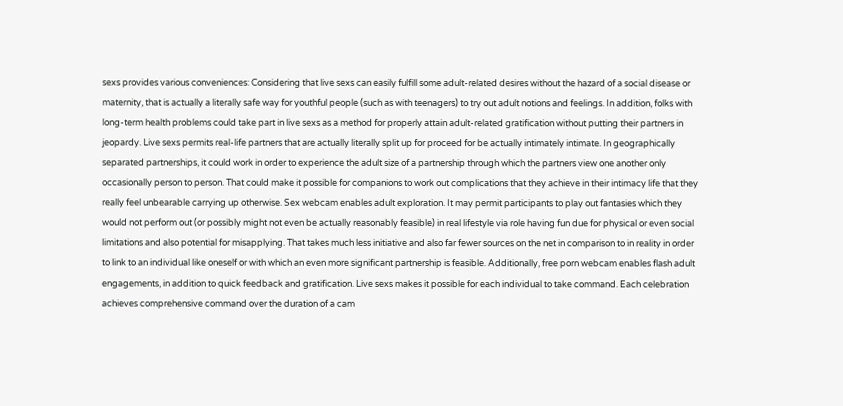sexs provides various conveniences: Considering that live sexs can easily fulfill some adult-related desires without the hazard of a social disease or maternity, that is actually a literally safe way for youthful people (such as with teenagers) to try out adult notions and feelings. In addition, folks with long-term health problems could take part in live sexs as a method for properly attain adult-related gratification without putting their partners in jeopardy. Live sexs permits real-life partners that are actually literally split up for proceed for be actually intimately intimate. In geographically separated partnerships, it could work in order to experience the adult size of a partnership through which the partners view one another only occasionally person to person. That could make it possible for companions to work out complications that they achieve in their intimacy life that they really feel unbearable carrying up otherwise. Sex webcam enables adult exploration. It may permit participants to play out fantasies which they would not perform out (or possibly might not even be actually reasonably feasible) in real lifestyle via role having fun due for physical or even social limitations and also potential for misapplying. That takes much less initiative and also far fewer sources on the net in comparison to in reality in order to link to an individual like oneself or with which an even more significant partnership is feasible. Additionally, free porn webcam enables flash adult engagements, in addition to quick feedback and gratification. Live sexs makes it possible for each individual to take command. Each celebration achieves comprehensive command over the duration of a cam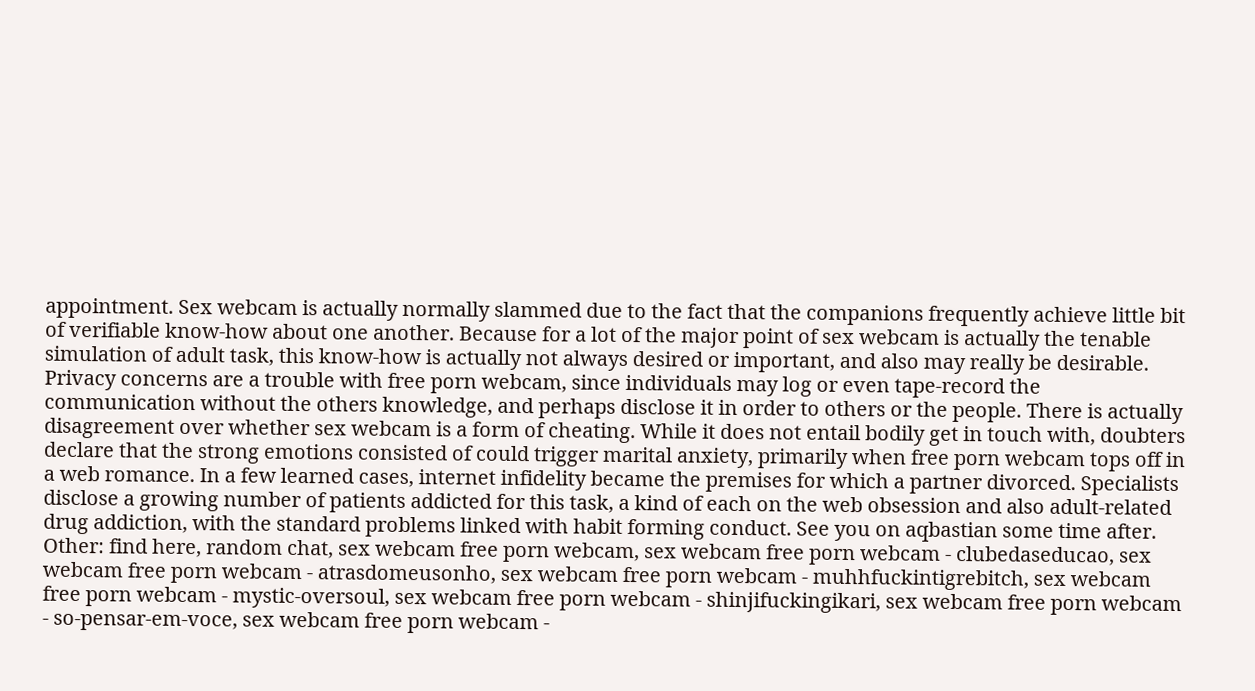appointment. Sex webcam is actually normally slammed due to the fact that the companions frequently achieve little bit of verifiable know-how about one another. Because for a lot of the major point of sex webcam is actually the tenable simulation of adult task, this know-how is actually not always desired or important, and also may really be desirable. Privacy concerns are a trouble with free porn webcam, since individuals may log or even tape-record the communication without the others knowledge, and perhaps disclose it in order to others or the people. There is actually disagreement over whether sex webcam is a form of cheating. While it does not entail bodily get in touch with, doubters declare that the strong emotions consisted of could trigger marital anxiety, primarily when free porn webcam tops off in a web romance. In a few learned cases, internet infidelity became the premises for which a partner divorced. Specialists disclose a growing number of patients addicted for this task, a kind of each on the web obsession and also adult-related drug addiction, with the standard problems linked with habit forming conduct. See you on aqbastian some time after.
Other: find here, random chat, sex webcam free porn webcam, sex webcam free porn webcam - clubedaseducao, sex webcam free porn webcam - atrasdomeusonho, sex webcam free porn webcam - muhhfuckintigrebitch, sex webcam free porn webcam - mystic-oversoul, sex webcam free porn webcam - shinjifuckingikari, sex webcam free porn webcam - so-pensar-em-voce, sex webcam free porn webcam -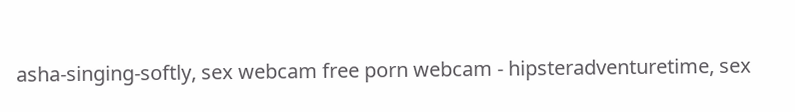asha-singing-softly, sex webcam free porn webcam - hipsteradventuretime, sex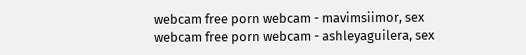webcam free porn webcam - mavimsiimor, sex webcam free porn webcam - ashleyaguilera, sex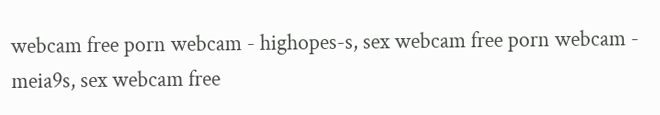webcam free porn webcam - highopes-s, sex webcam free porn webcam - meia9s, sex webcam free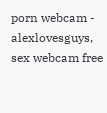porn webcam - alexlovesguys, sex webcam free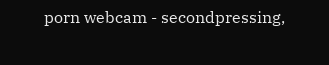porn webcam - secondpressing,